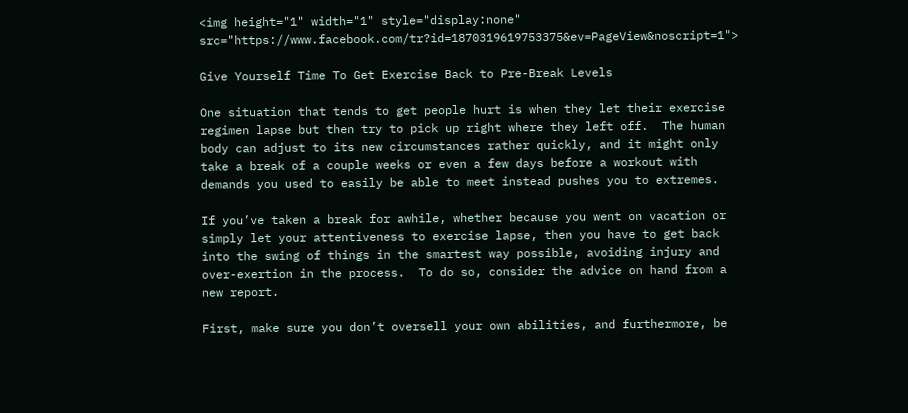<img height="1" width="1" style="display:none" src="https://www.facebook.com/tr?id=1870319619753375&ev=PageView&noscript=1">

Give Yourself Time To Get Exercise Back to Pre-Break Levels

One situation that tends to get people hurt is when they let their exercise regimen lapse but then try to pick up right where they left off.  The human body can adjust to its new circumstances rather quickly, and it might only take a break of a couple weeks or even a few days before a workout with demands you used to easily be able to meet instead pushes you to extremes.

If you’ve taken a break for awhile, whether because you went on vacation or simply let your attentiveness to exercise lapse, then you have to get back into the swing of things in the smartest way possible, avoiding injury and over-exertion in the process.  To do so, consider the advice on hand from a new report.

First, make sure you don’t oversell your own abilities, and furthermore, be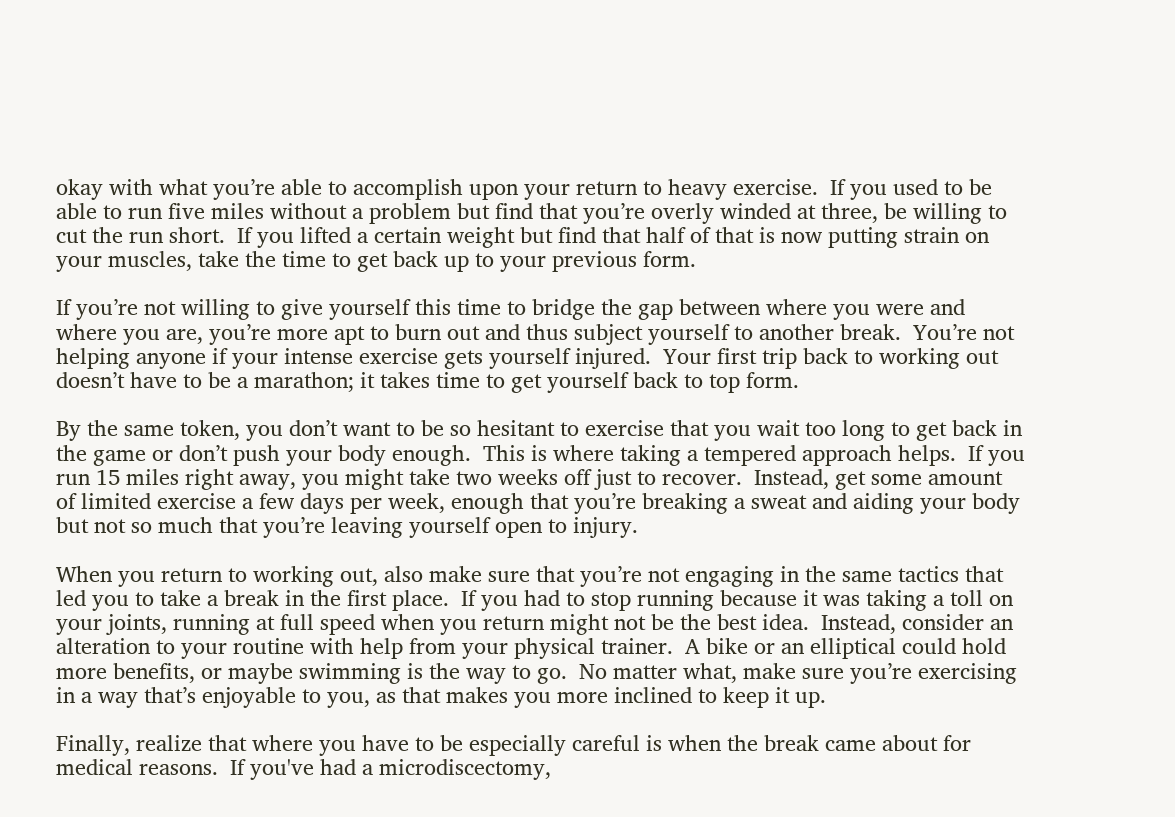okay with what you’re able to accomplish upon your return to heavy exercise.  If you used to be able to run five miles without a problem but find that you’re overly winded at three, be willing to cut the run short.  If you lifted a certain weight but find that half of that is now putting strain on your muscles, take the time to get back up to your previous form.

If you’re not willing to give yourself this time to bridge the gap between where you were and where you are, you’re more apt to burn out and thus subject yourself to another break.  You’re not helping anyone if your intense exercise gets yourself injured.  Your first trip back to working out doesn’t have to be a marathon; it takes time to get yourself back to top form.

By the same token, you don’t want to be so hesitant to exercise that you wait too long to get back in the game or don’t push your body enough.  This is where taking a tempered approach helps.  If you run 15 miles right away, you might take two weeks off just to recover.  Instead, get some amount of limited exercise a few days per week, enough that you’re breaking a sweat and aiding your body but not so much that you’re leaving yourself open to injury.

When you return to working out, also make sure that you’re not engaging in the same tactics that led you to take a break in the first place.  If you had to stop running because it was taking a toll on your joints, running at full speed when you return might not be the best idea.  Instead, consider an alteration to your routine with help from your physical trainer.  A bike or an elliptical could hold more benefits, or maybe swimming is the way to go.  No matter what, make sure you’re exercising in a way that’s enjoyable to you, as that makes you more inclined to keep it up.

Finally, realize that where you have to be especially careful is when the break came about for medical reasons.  If you've had a microdiscectomy,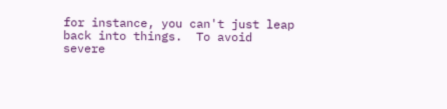for instance, you can't just leap back into things.  To avoid severe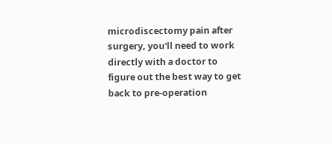microdiscectomy pain after surgery, you'll need to work directly with a doctor to figure out the best way to get back to pre-operation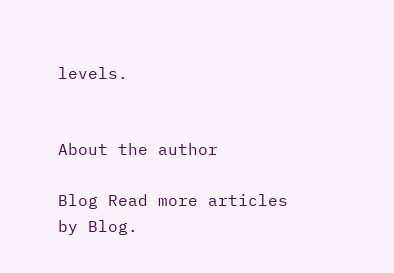levels.


About the author

Blog Read more articles by Blog.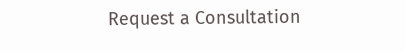Request a Consultation